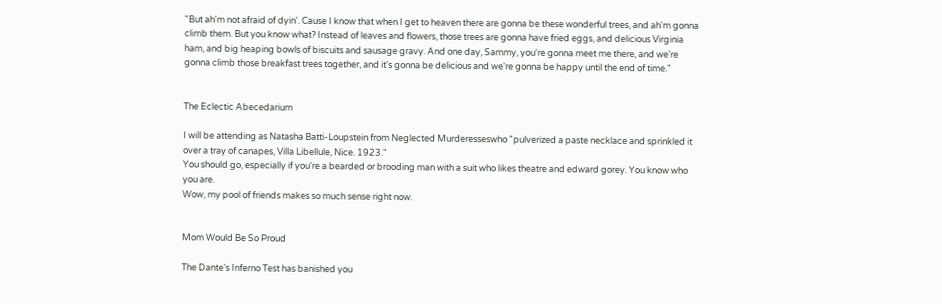"But ah'm not afraid of dyin'. Cause I know that when I get to heaven there are gonna be these wonderful trees, and ah'm gonna climb them. But you know what? Instead of leaves and flowers, those trees are gonna have fried eggs, and delicious Virginia ham, and big heaping bowls of biscuits and sausage gravy. And one day, Sammy, you're gonna meet me there, and we're gonna climb those breakfast trees together, and it's gonna be delicious and we're gonna be happy until the end of time."


The Eclectic Abecedarium

I will be attending as Natasha Batti-Loupstein from Neglected Murderesseswho "pulverized a paste necklace and sprinkled it over a tray of canapes, Villa Libellule, Nice. 1923."
You should go, especially if you're a bearded or brooding man with a suit who likes theatre and edward gorey. You know who you are.
Wow, my pool of friends makes so much sense right now.


Mom Would Be So Proud

The Dante's Inferno Test has banished you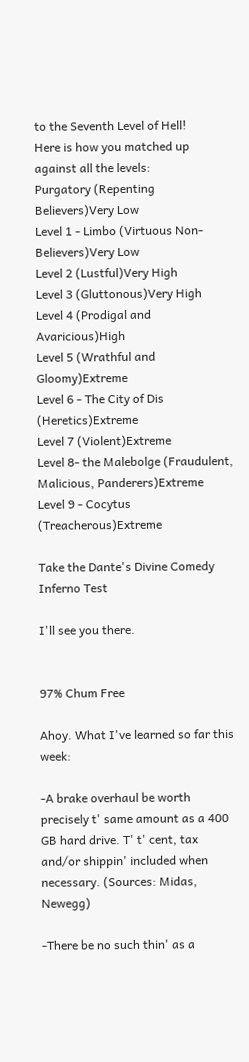to the Seventh Level of Hell!
Here is how you matched up against all the levels:
Purgatory (Repenting Believers)Very Low
Level 1 - Limbo (Virtuous Non-Believers)Very Low
Level 2 (Lustful)Very High
Level 3 (Gluttonous)Very High
Level 4 (Prodigal and Avaricious)High
Level 5 (Wrathful and Gloomy)Extreme
Level 6 - The City of Dis (Heretics)Extreme
Level 7 (Violent)Extreme
Level 8- the Malebolge (Fraudulent, Malicious, Panderers)Extreme
Level 9 - Cocytus (Treacherous)Extreme

Take the Dante's Divine Comedy Inferno Test

I'll see you there.


97% Chum Free

Ahoy. What I've learned so far this week:

-A brake overhaul be worth precisely t' same amount as a 400 GB hard drive. T' t' cent, tax and/or shippin' included when necessary. (Sources: Midas, Newegg)

-There be no such thin' as a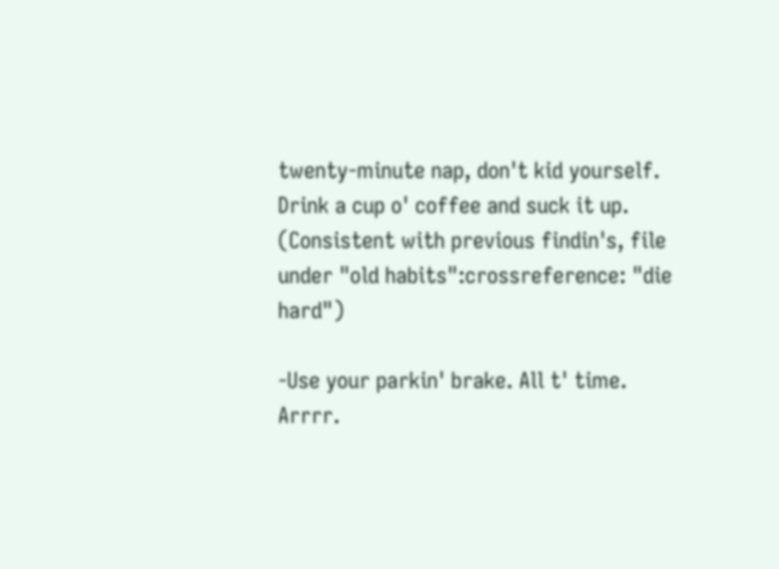twenty-minute nap, don't kid yourself. Drink a cup o' coffee and suck it up. (Consistent with previous findin's, file under "old habits":crossreference: "die hard")

-Use your parkin' brake. All t' time. Arrrr.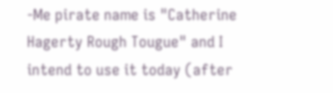-Me pirate name is "Catherine Hagerty Rough Tougue" and I intend to use it today (after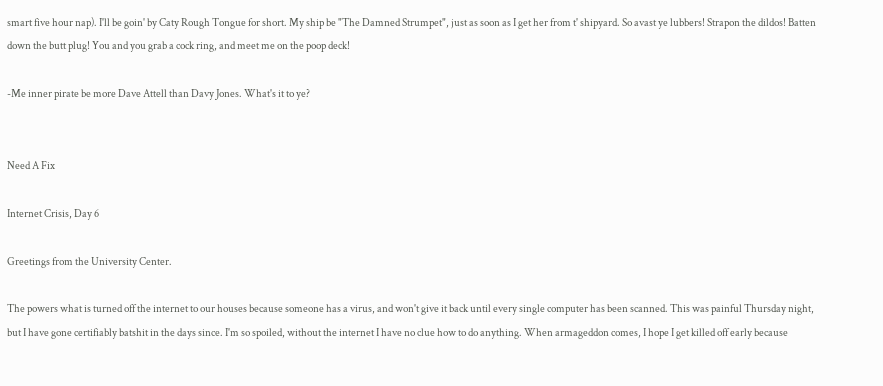smart five hour nap). I'll be goin' by Caty Rough Tongue for short. My ship be "The Damned Strumpet", just as soon as I get her from t' shipyard. So avast ye lubbers! Strapon the dildos! Batten down the butt plug! You and you grab a cock ring, and meet me on the poop deck!

-Me inner pirate be more Dave Attell than Davy Jones. What's it to ye?


Need A Fix

Internet Crisis, Day 6

Greetings from the University Center.

The powers what is turned off the internet to our houses because someone has a virus, and won't give it back until every single computer has been scanned. This was painful Thursday night, but I have gone certifiably batshit in the days since. I'm so spoiled, without the internet I have no clue how to do anything. When armageddon comes, I hope I get killed off early because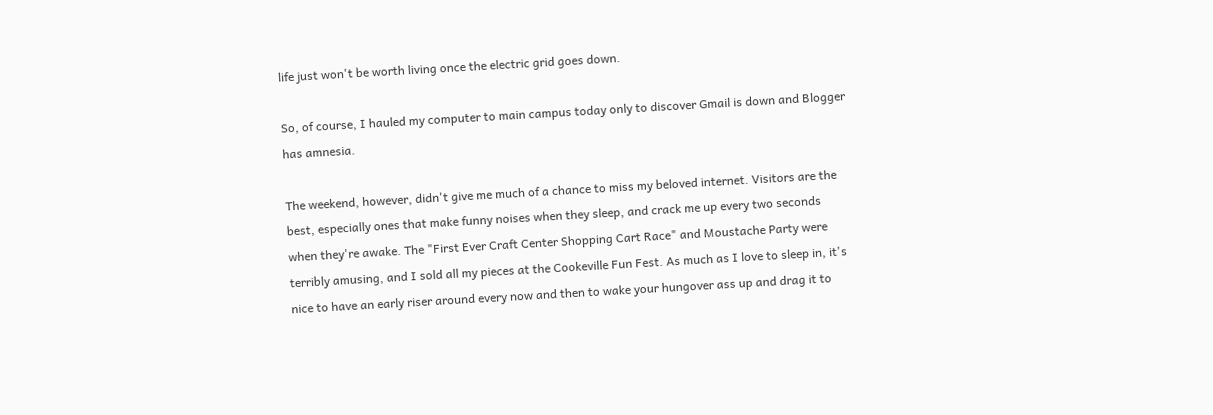life just won't be worth living once the electric grid goes down.

So, of course, I hauled my computer to main campus today only to discover Gmail is down and Blogger has amnesia.

The weekend, however, didn't give me much of a chance to miss my beloved internet. Visitors are the best, especially ones that make funny noises when they sleep, and crack me up every two seconds when they're awake. The "First Ever Craft Center Shopping Cart Race" and Moustache Party were terribly amusing, and I sold all my pieces at the Cookeville Fun Fest. As much as I love to sleep in, it's nice to have an early riser around every now and then to wake your hungover ass up and drag it to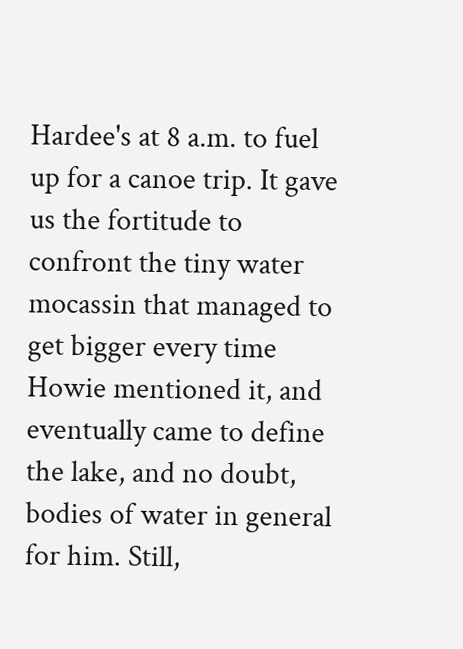Hardee's at 8 a.m. to fuel up for a canoe trip. It gave us the fortitude to confront the tiny water mocassin that managed to get bigger every time Howie mentioned it, and eventually came to define the lake, and no doubt, bodies of water in general for him. Still,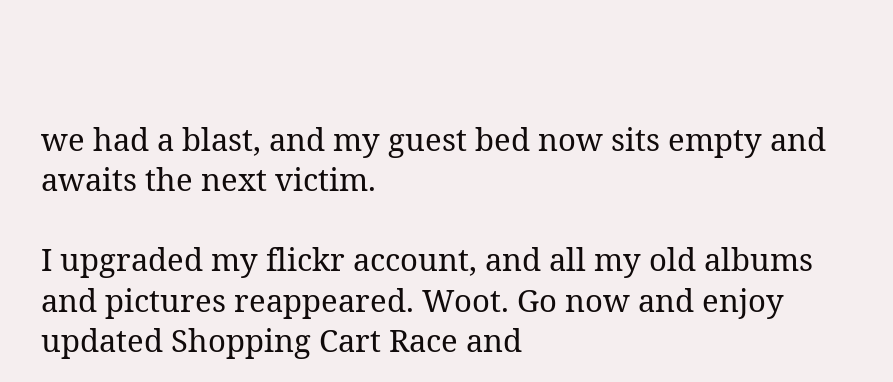we had a blast, and my guest bed now sits empty and awaits the next victim.

I upgraded my flickr account, and all my old albums and pictures reappeared. Woot. Go now and enjoy updated Shopping Cart Race and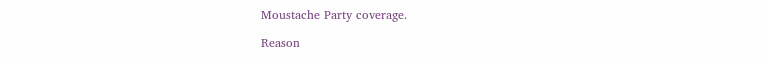Moustache Party coverage.

Reason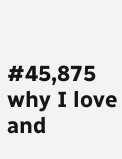#45,875 why I love and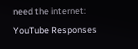need the internet: YouTube Responses